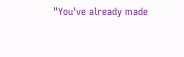"You've already made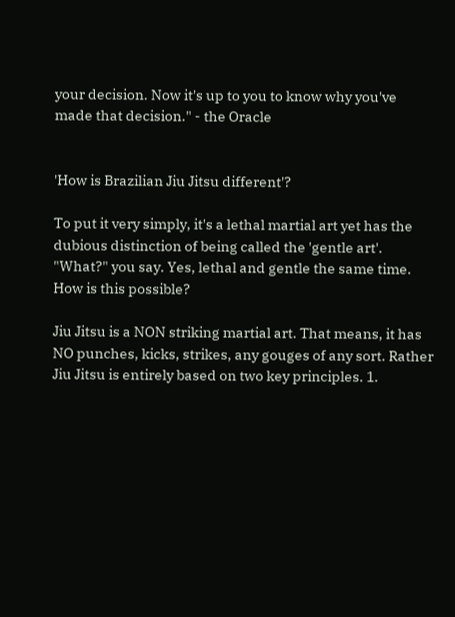your decision. Now it's up to you to know why you've made that decision." - the Oracle


'How is Brazilian Jiu Jitsu different'?

To put it very simply, it's a lethal martial art yet has the dubious distinction of being called the 'gentle art'. "What?" you say. Yes, lethal and gentle the same time. How is this possible?

Jiu Jitsu is a NON striking martial art. That means, it has NO punches, kicks, strikes, any gouges of any sort. Rather Jiu Jitsu is entirely based on two key principles. 1.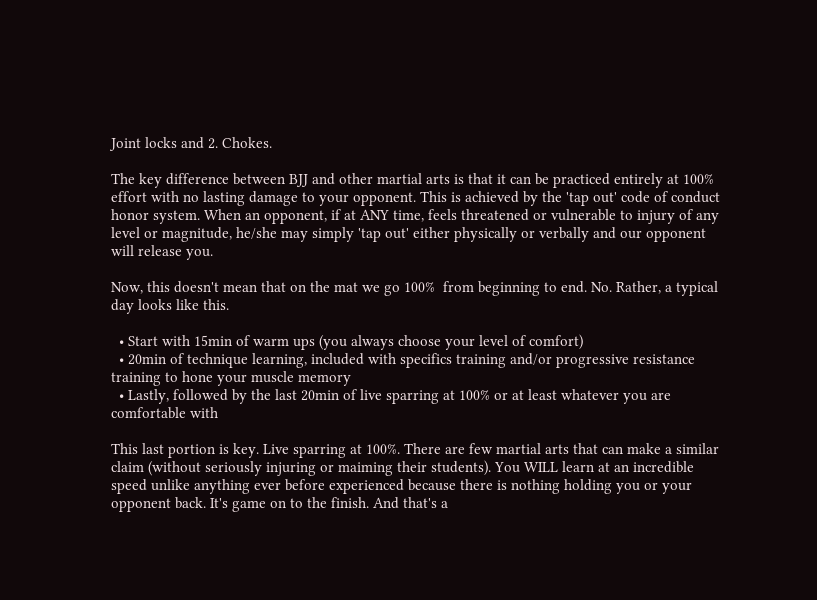Joint locks and 2. Chokes.

The key difference between BJJ and other martial arts is that it can be practiced entirely at 100% effort with no lasting damage to your opponent. This is achieved by the 'tap out' code of conduct honor system. When an opponent, if at ANY time, feels threatened or vulnerable to injury of any level or magnitude, he/she may simply 'tap out' either physically or verbally and our opponent will release you.

Now, this doesn't mean that on the mat we go 100%  from beginning to end. No. Rather, a typical day looks like this.

  • Start with 15min of warm ups (you always choose your level of comfort)
  • 20min of technique learning, included with specifics training and/or progressive resistance training to hone your muscle memory
  • Lastly, followed by the last 20min of live sparring at 100% or at least whatever you are comfortable with

This last portion is key. Live sparring at 100%. There are few martial arts that can make a similar claim (without seriously injuring or maiming their students). You WILL learn at an incredible speed unlike anything ever before experienced because there is nothing holding you or your opponent back. It's game on to the finish. And that's a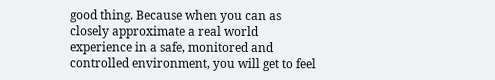good thing. Because when you can as closely approximate a real world experience in a safe, monitored and controlled environment, you will get to feel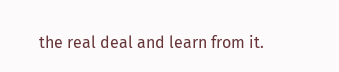the real deal and learn from it.